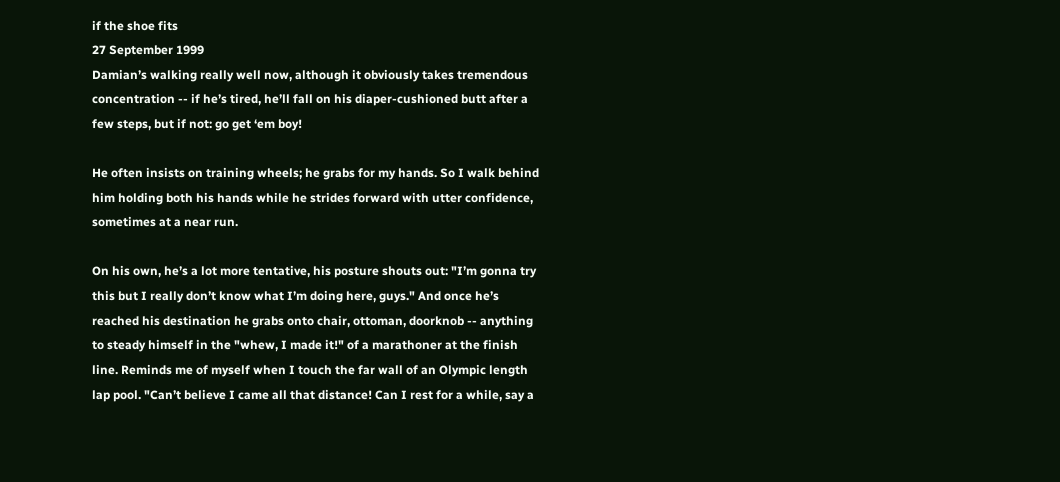if the shoe fits
27 September 1999
Damian’s walking really well now, although it obviously takes tremendous concentration -- if he’s tired, he’ll fall on his diaper-cushioned butt after a few steps, but if not: go get ‘em boy!

He often insists on training wheels; he grabs for my hands. So I walk behind him holding both his hands while he strides forward with utter confidence, sometimes at a near run.

On his own, he’s a lot more tentative, his posture shouts out: "I’m gonna try this but I really don’t know what I’m doing here, guys." And once he’s reached his destination he grabs onto chair, ottoman, doorknob -- anything to steady himself in the "whew, I made it!" of a marathoner at the finish line. Reminds me of myself when I touch the far wall of an Olympic length lap pool. "Can’t believe I came all that distance! Can I rest for a while, say a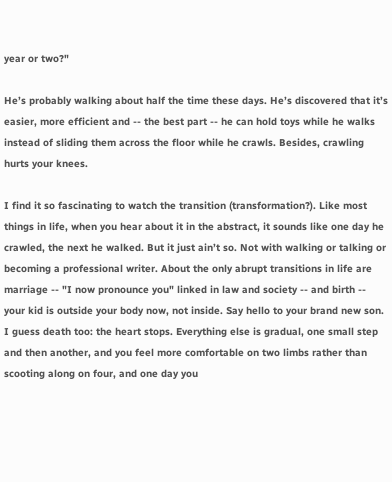year or two?"

He’s probably walking about half the time these days. He’s discovered that it’s easier, more efficient and -- the best part -- he can hold toys while he walks instead of sliding them across the floor while he crawls. Besides, crawling hurts your knees.

I find it so fascinating to watch the transition (transformation?). Like most things in life, when you hear about it in the abstract, it sounds like one day he crawled, the next he walked. But it just ain’t so. Not with walking or talking or becoming a professional writer. About the only abrupt transitions in life are marriage -- "I now pronounce you" linked in law and society -- and birth -- your kid is outside your body now, not inside. Say hello to your brand new son. I guess death too: the heart stops. Everything else is gradual, one small step and then another, and you feel more comfortable on two limbs rather than scooting along on four, and one day you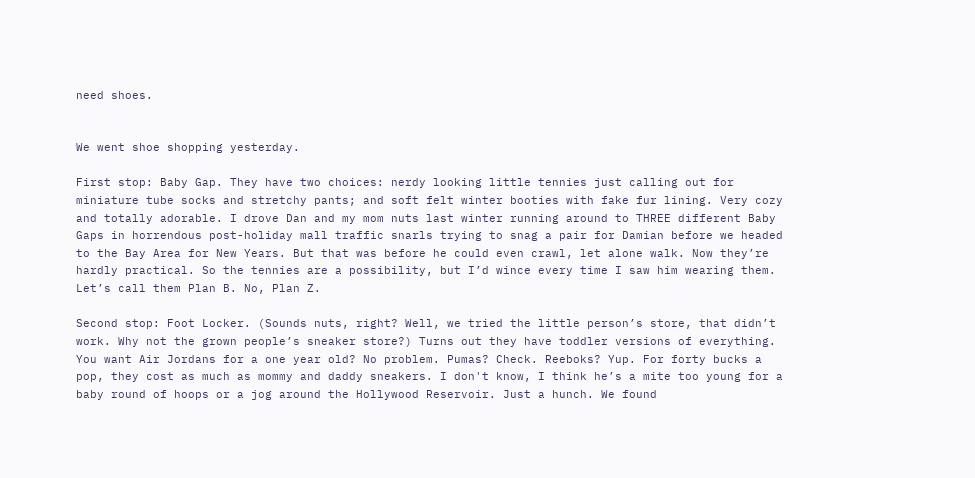need shoes.


We went shoe shopping yesterday.

First stop: Baby Gap. They have two choices: nerdy looking little tennies just calling out for miniature tube socks and stretchy pants; and soft felt winter booties with fake fur lining. Very cozy and totally adorable. I drove Dan and my mom nuts last winter running around to THREE different Baby Gaps in horrendous post-holiday mall traffic snarls trying to snag a pair for Damian before we headed to the Bay Area for New Years. But that was before he could even crawl, let alone walk. Now they’re hardly practical. So the tennies are a possibility, but I’d wince every time I saw him wearing them. Let’s call them Plan B. No, Plan Z.

Second stop: Foot Locker. (Sounds nuts, right? Well, we tried the little person’s store, that didn’t work. Why not the grown people’s sneaker store?) Turns out they have toddler versions of everything. You want Air Jordans for a one year old? No problem. Pumas? Check. Reeboks? Yup. For forty bucks a pop, they cost as much as mommy and daddy sneakers. I don't know, I think he’s a mite too young for a baby round of hoops or a jog around the Hollywood Reservoir. Just a hunch. We found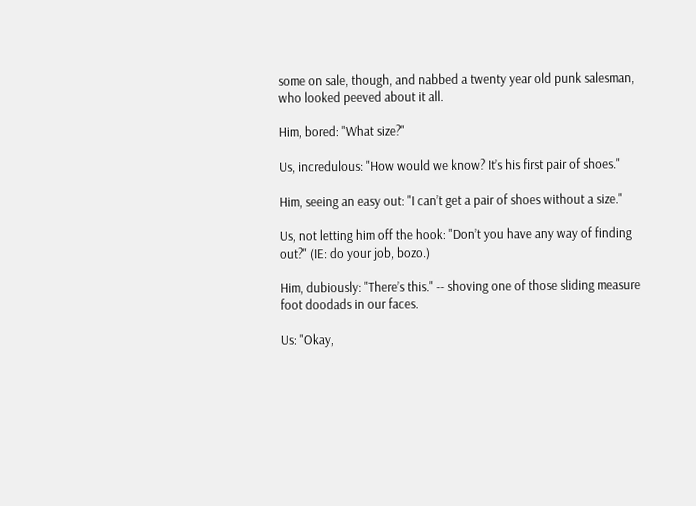some on sale, though, and nabbed a twenty year old punk salesman, who looked peeved about it all.

Him, bored: "What size?"

Us, incredulous: "How would we know? It’s his first pair of shoes."

Him, seeing an easy out: "I can’t get a pair of shoes without a size."

Us, not letting him off the hook: "Don’t you have any way of finding out?" (IE: do your job, bozo.)

Him, dubiously: "There’s this." -- shoving one of those sliding measure foot doodads in our faces.

Us: "Okay,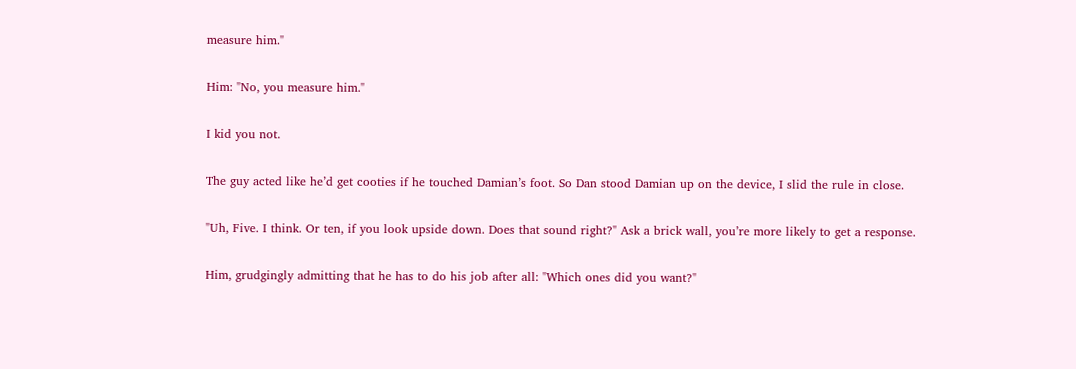measure him."

Him: "No, you measure him."

I kid you not.

The guy acted like he’d get cooties if he touched Damian’s foot. So Dan stood Damian up on the device, I slid the rule in close.

"Uh, Five. I think. Or ten, if you look upside down. Does that sound right?" Ask a brick wall, you’re more likely to get a response.

Him, grudgingly admitting that he has to do his job after all: "Which ones did you want?"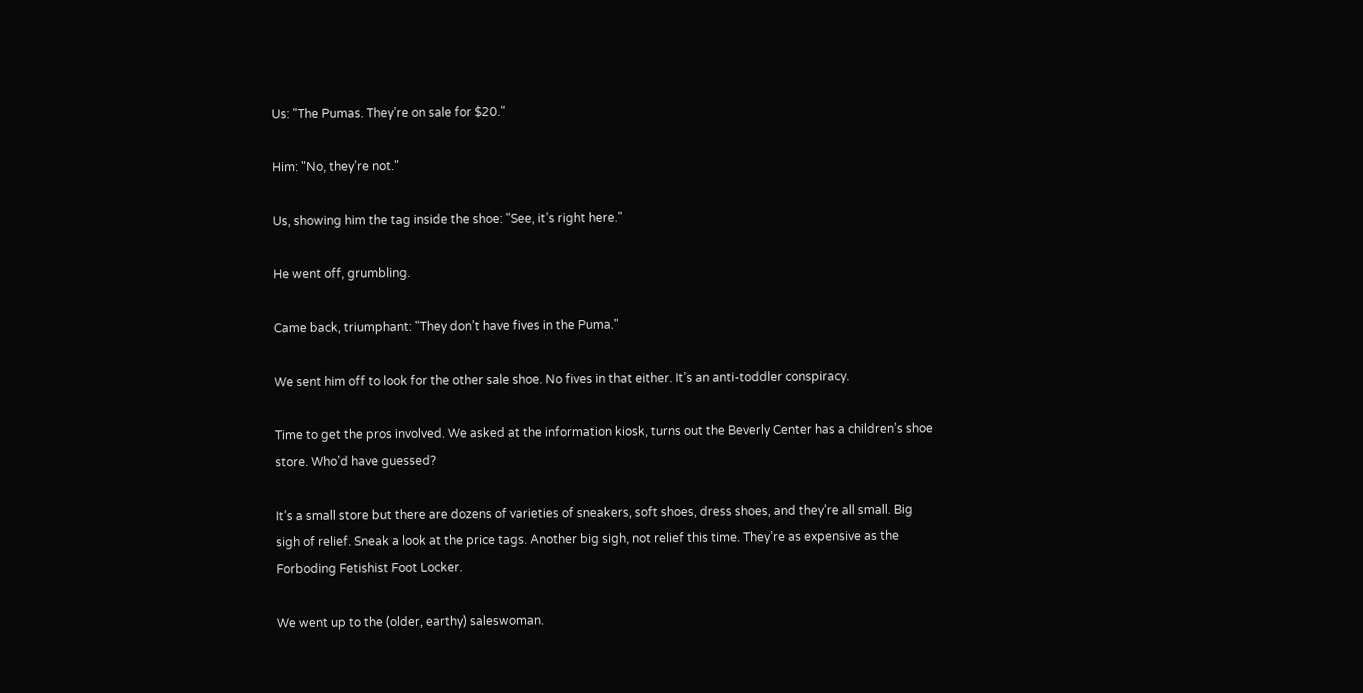Us: "The Pumas. They’re on sale for $20."

Him: "No, they’re not."

Us, showing him the tag inside the shoe: "See, it’s right here."

He went off, grumbling.

Came back, triumphant: "They don’t have fives in the Puma."

We sent him off to look for the other sale shoe. No fives in that either. It’s an anti-toddler conspiracy.

Time to get the pros involved. We asked at the information kiosk, turns out the Beverly Center has a children’s shoe store. Who’d have guessed?

It’s a small store but there are dozens of varieties of sneakers, soft shoes, dress shoes, and they’re all small. Big sigh of relief. Sneak a look at the price tags. Another big sigh, not relief this time. They’re as expensive as the Forboding Fetishist Foot Locker.

We went up to the (older, earthy) saleswoman.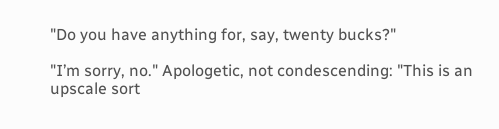"Do you have anything for, say, twenty bucks?"

"I’m sorry, no." Apologetic, not condescending: "This is an upscale sort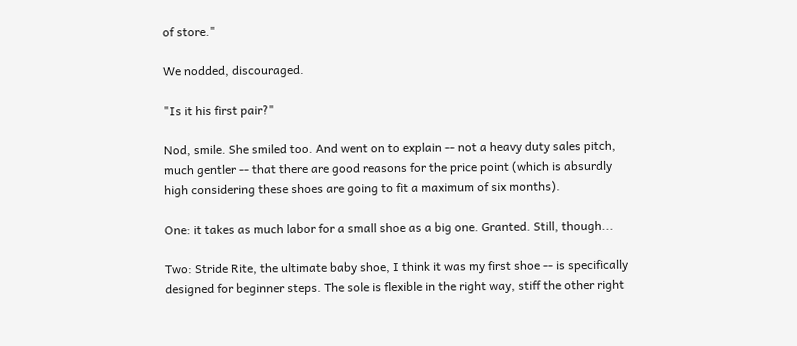of store."

We nodded, discouraged.

"Is it his first pair?"

Nod, smile. She smiled too. And went on to explain -- not a heavy duty sales pitch, much gentler -- that there are good reasons for the price point (which is absurdly high considering these shoes are going to fit a maximum of six months).

One: it takes as much labor for a small shoe as a big one. Granted. Still, though...

Two: Stride Rite, the ultimate baby shoe, I think it was my first shoe -- is specifically designed for beginner steps. The sole is flexible in the right way, stiff the other right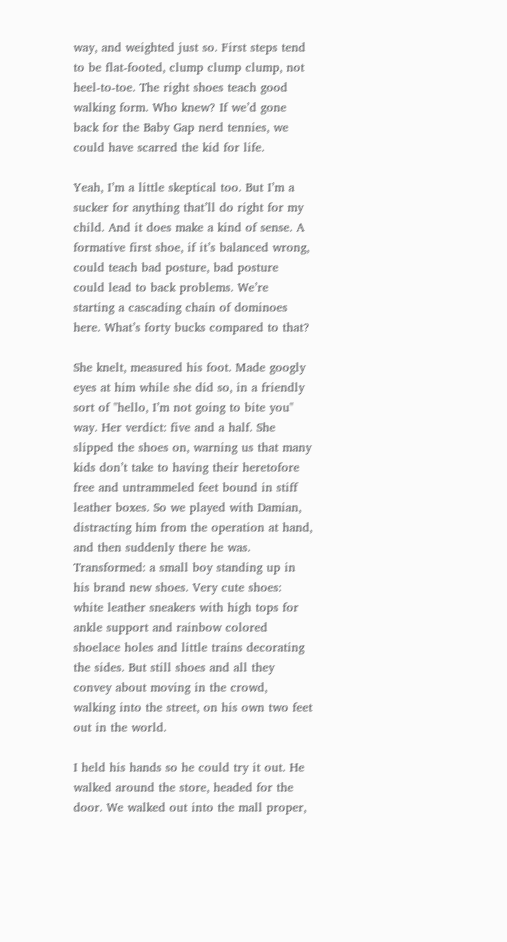way, and weighted just so. First steps tend to be flat-footed, clump clump clump, not heel-to-toe. The right shoes teach good walking form. Who knew? If we’d gone back for the Baby Gap nerd tennies, we could have scarred the kid for life.

Yeah, I’m a little skeptical too. But I’m a sucker for anything that’ll do right for my child. And it does make a kind of sense. A formative first shoe, if it’s balanced wrong, could teach bad posture, bad posture could lead to back problems. We’re starting a cascading chain of dominoes here. What’s forty bucks compared to that?

She knelt, measured his foot. Made googly eyes at him while she did so, in a friendly sort of "hello, I’m not going to bite you" way. Her verdict: five and a half. She slipped the shoes on, warning us that many kids don’t take to having their heretofore free and untrammeled feet bound in stiff leather boxes. So we played with Damian, distracting him from the operation at hand, and then suddenly there he was. Transformed: a small boy standing up in his brand new shoes. Very cute shoes: white leather sneakers with high tops for ankle support and rainbow colored shoelace holes and little trains decorating the sides. But still shoes and all they convey about moving in the crowd, walking into the street, on his own two feet out in the world.

I held his hands so he could try it out. He walked around the store, headed for the door. We walked out into the mall proper,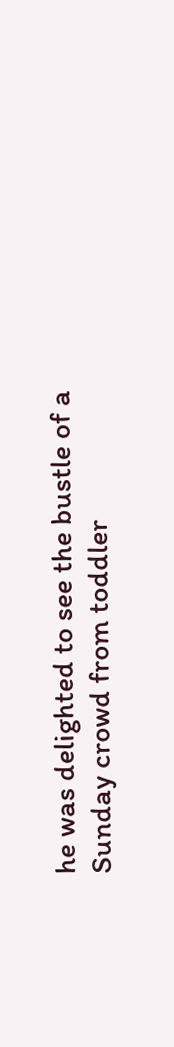he was delighted to see the bustle of a Sunday crowd from toddler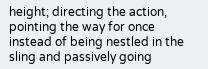height; directing the action, pointing the way for once instead of being nestled in the sling and passively going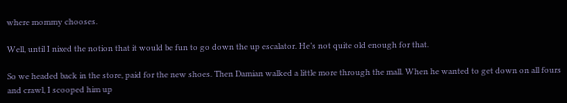where mommy chooses.

Well, until I nixed the notion that it would be fun to go down the up escalator. He’s not quite old enough for that.

So we headed back in the store, paid for the new shoes. Then Damian walked a little more through the mall. When he wanted to get down on all fours and crawl, I scooped him up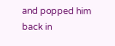and popped him back in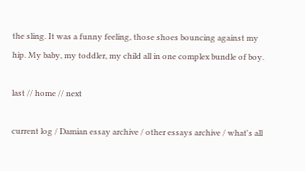the sling. It was a funny feeling, those shoes bouncing against my hip. My baby, my toddler, my child all in one complex bundle of boy.

last // home // next

current log / Damian essay archive / other essays archive / what's all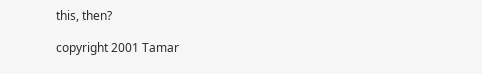this, then?

copyright 2001 Tamar